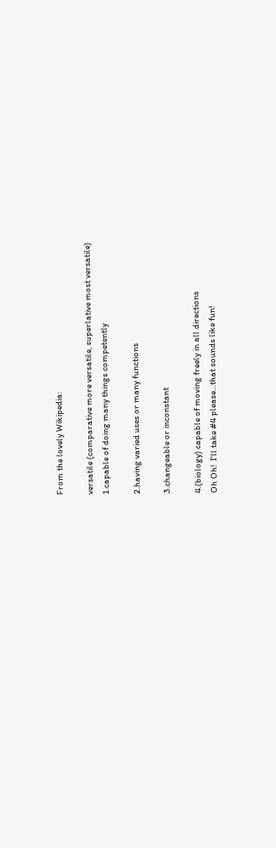From the lovely Wikipedia:

versatile (comparative more versatile, superlative most versatile)
1.capable of doing many things competently

2.having varied uses or many functions

3.changeable or inconstant

4.(biology) capable of moving freely in all directions
Oh Oh!  I'll take #4 please...that sounds like fun!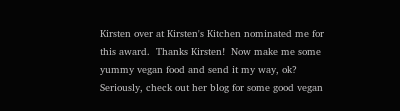Kirsten over at Kirsten's Kitchen nominated me for this award.  Thanks Kirsten!  Now make me some yummy vegan food and send it my way, ok?  Seriously, check out her blog for some good vegan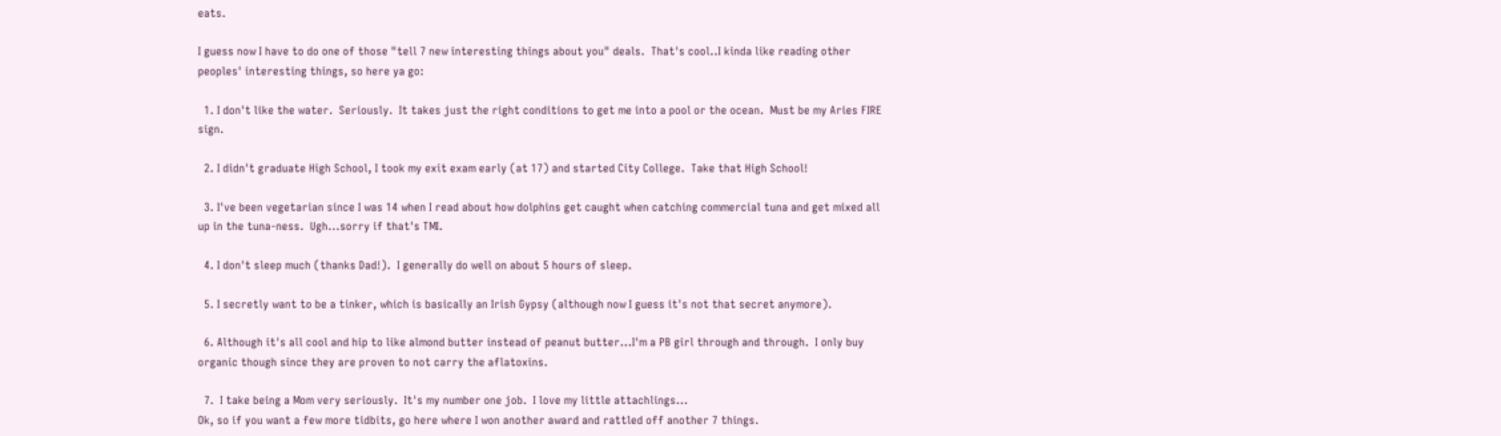eats.

I guess now I have to do one of those "tell 7 new interesting things about you" deals.  That's cool..I kinda like reading other peoples' interesting things, so here ya go:

  1. I don't like the water.  Seriously.  It takes just the right conditions to get me into a pool or the ocean.  Must be my Aries FIRE sign.

  2. I didn't graduate High School, I took my exit exam early (at 17) and started City College.  Take that High School!

  3. I've been vegetarian since I was 14 when I read about how dolphins get caught when catching commercial tuna and get mixed all up in the tuna-ness.  Ugh...sorry if that's TMI.

  4. I don't sleep much (thanks Dad!).  I generally do well on about 5 hours of sleep.

  5. I secretly want to be a tinker, which is basically an Irish Gypsy (although now I guess it's not that secret anymore).

  6. Although it's all cool and hip to like almond butter instead of peanut butter...I'm a PB girl through and through.  I only buy organic though since they are proven to not carry the aflatoxins.

  7.  I take being a Mom very seriously.  It's my number one job.  I love my little attachlings...
Ok, so if you want a few more tidbits, go here where I won another award and rattled off another 7 things.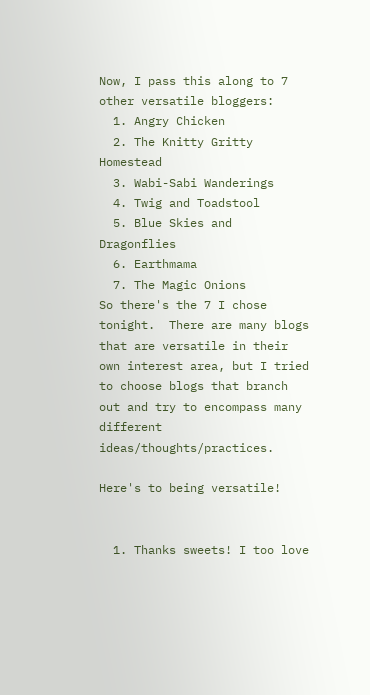Now, I pass this along to 7 other versatile bloggers:
  1. Angry Chicken
  2. The Knitty Gritty Homestead
  3. Wabi-Sabi Wanderings
  4. Twig and Toadstool
  5. Blue Skies and Dragonflies
  6. Earthmama
  7. The Magic Onions
So there's the 7 I chose tonight.  There are many blogs that are versatile in their own interest area, but I tried to choose blogs that branch out and try to encompass many different ideas/thoughts/practices.

Here's to being versatile!


  1. Thanks sweets! I too love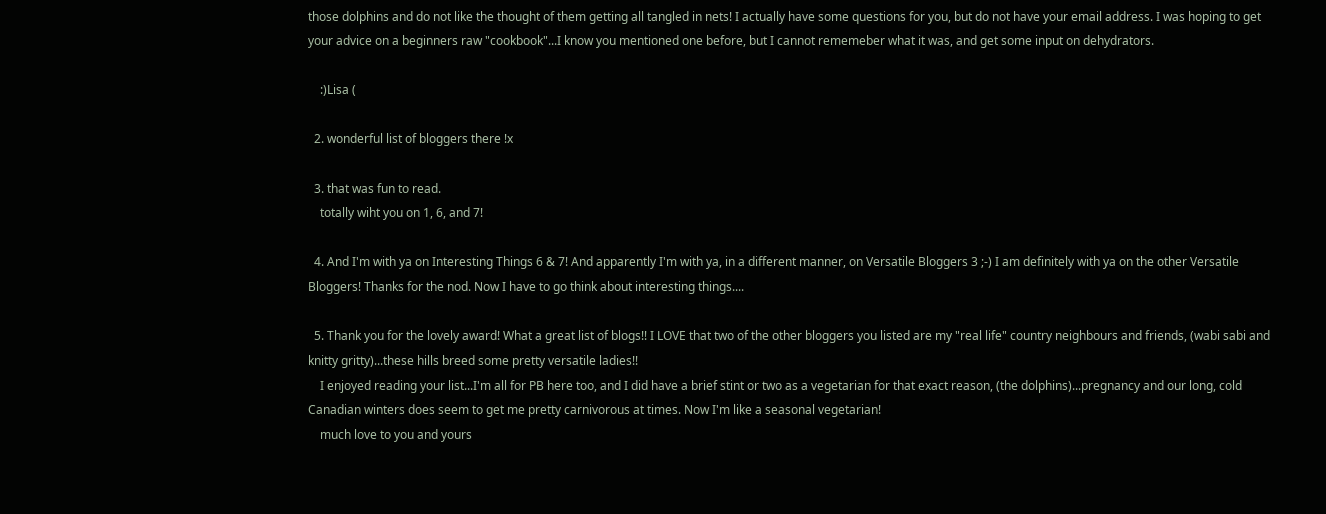those dolphins and do not like the thought of them getting all tangled in nets! I actually have some questions for you, but do not have your email address. I was hoping to get your advice on a beginners raw "cookbook"...I know you mentioned one before, but I cannot rememeber what it was, and get some input on dehydrators.

    :)Lisa (

  2. wonderful list of bloggers there !x

  3. that was fun to read.
    totally wiht you on 1, 6, and 7!

  4. And I'm with ya on Interesting Things 6 & 7! And apparently I'm with ya, in a different manner, on Versatile Bloggers 3 ;-) I am definitely with ya on the other Versatile Bloggers! Thanks for the nod. Now I have to go think about interesting things....

  5. Thank you for the lovely award! What a great list of blogs!! I LOVE that two of the other bloggers you listed are my "real life" country neighbours and friends, (wabi sabi and knitty gritty)...these hills breed some pretty versatile ladies!!
    I enjoyed reading your list...I'm all for PB here too, and I did have a brief stint or two as a vegetarian for that exact reason, (the dolphins)...pregnancy and our long, cold Canadian winters does seem to get me pretty carnivorous at times. Now I'm like a seasonal vegetarian!
    much love to you and yours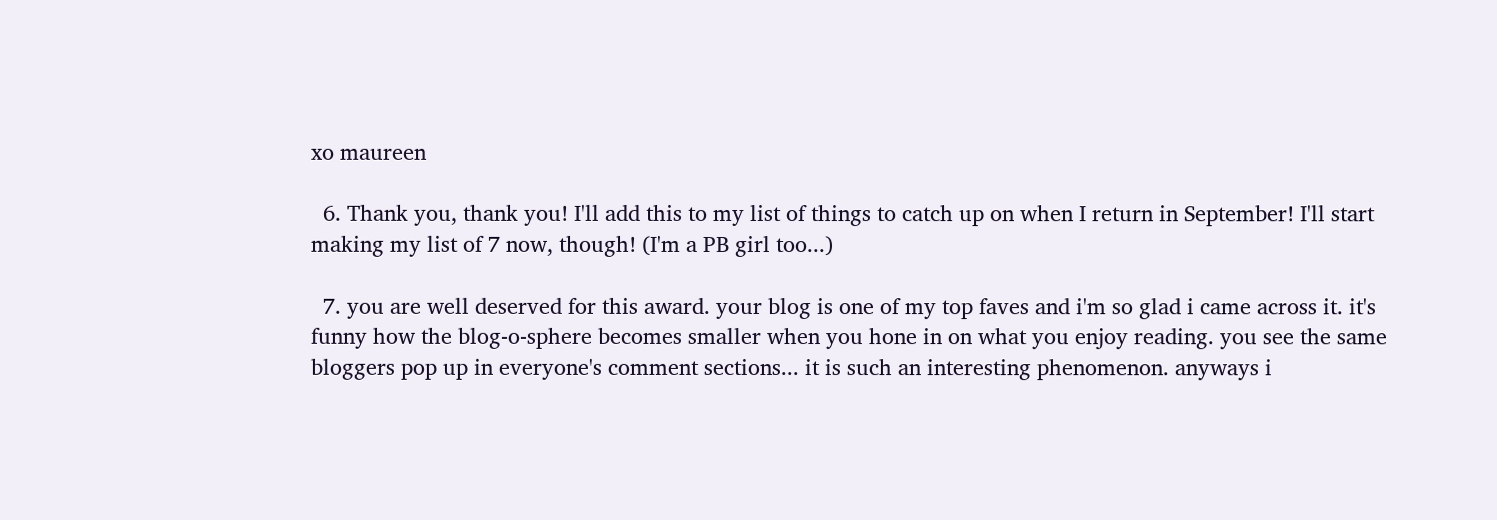xo maureen

  6. Thank you, thank you! I'll add this to my list of things to catch up on when I return in September! I'll start making my list of 7 now, though! (I'm a PB girl too...)

  7. you are well deserved for this award. your blog is one of my top faves and i'm so glad i came across it. it's funny how the blog-o-sphere becomes smaller when you hone in on what you enjoy reading. you see the same bloggers pop up in everyone's comment sections... it is such an interesting phenomenon. anyways i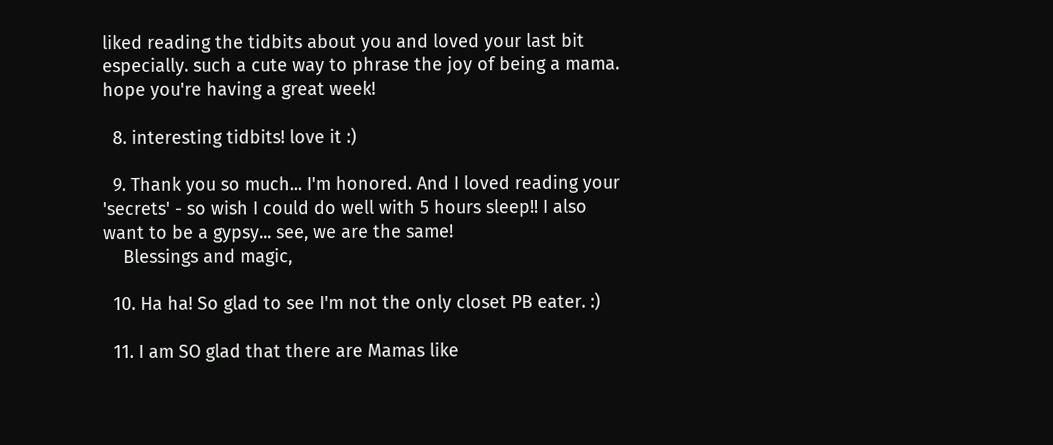liked reading the tidbits about you and loved your last bit especially. such a cute way to phrase the joy of being a mama. hope you're having a great week!

  8. interesting tidbits! love it :)

  9. Thank you so much... I'm honored. And I loved reading your 'secrets' - so wish I could do well with 5 hours sleep!! I also want to be a gypsy... see, we are the same!
    Blessings and magic,

  10. Ha ha! So glad to see I'm not the only closet PB eater. :)

  11. I am SO glad that there are Mamas like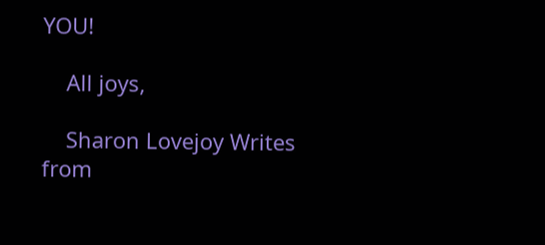YOU!

    All joys,

    Sharon Lovejoy Writes from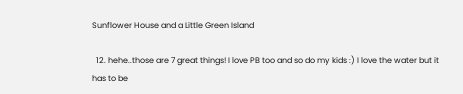Sunflower House and a Little Green Island

  12. hehe..those are 7 great things! I love PB too and so do my kids :) I love the water but it has to be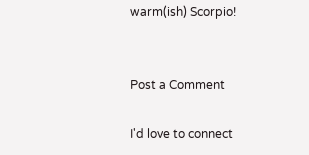warm(ish) Scorpio!


Post a Comment

I'd love to connect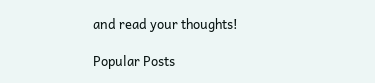and read your thoughts!

Popular Posts